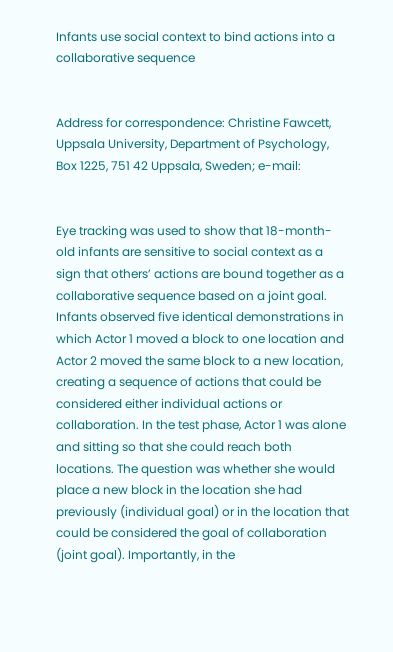Infants use social context to bind actions into a collaborative sequence


Address for correspondence: Christine Fawcett, Uppsala University, Department of Psychology, Box 1225, 751 42 Uppsala, Sweden; e-mail:


Eye tracking was used to show that 18-month-old infants are sensitive to social context as a sign that others’ actions are bound together as a collaborative sequence based on a joint goal. Infants observed five identical demonstrations in which Actor 1 moved a block to one location and Actor 2 moved the same block to a new location, creating a sequence of actions that could be considered either individual actions or collaboration. In the test phase, Actor 1 was alone and sitting so that she could reach both locations. The question was whether she would place a new block in the location she had previously (individual goal) or in the location that could be considered the goal of collaboration (joint goal). Importantly, in the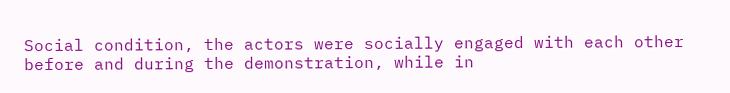Social condition, the actors were socially engaged with each other before and during the demonstration, while in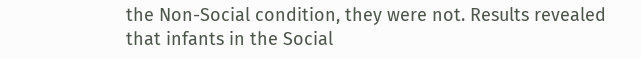the Non-Social condition, they were not. Results revealed that infants in the Social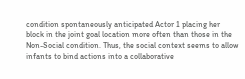condition spontaneously anticipated Actor 1 placing her block in the joint goal location more often than those in the Non-Social condition. Thus, the social context seems to allow infants to bind actions into a collaborative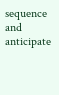sequence and anticipate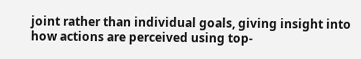joint rather than individual goals, giving insight into how actions are perceived using top-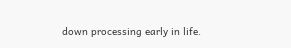down processing early in life.